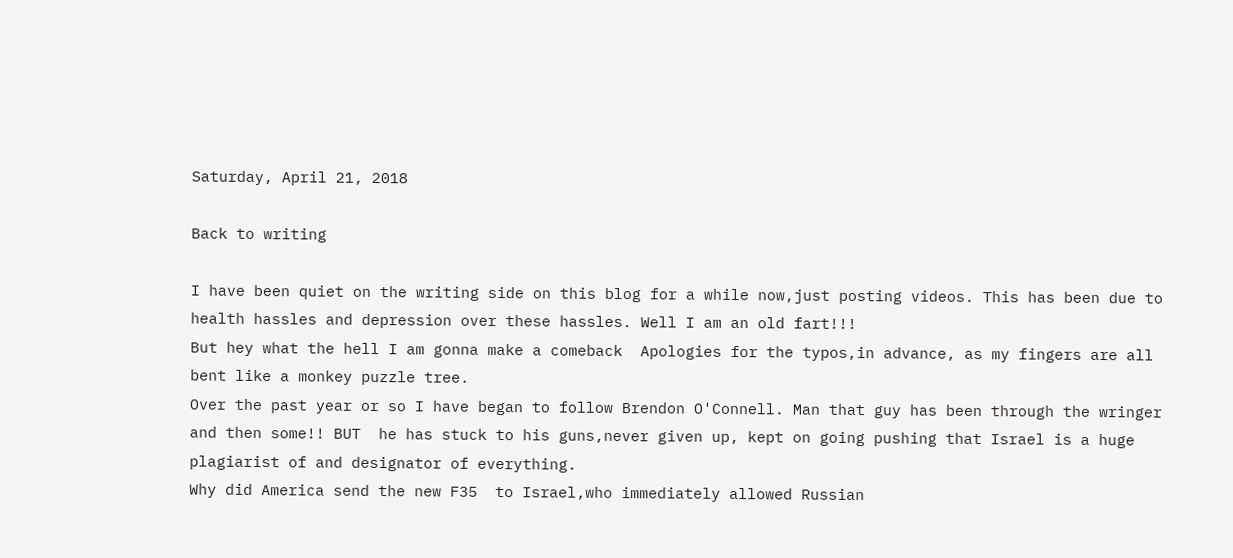Saturday, April 21, 2018

Back to writing

I have been quiet on the writing side on this blog for a while now,just posting videos. This has been due to health hassles and depression over these hassles. Well I am an old fart!!!
But hey what the hell I am gonna make a comeback  Apologies for the typos,in advance, as my fingers are all bent like a monkey puzzle tree.
Over the past year or so I have began to follow Brendon O'Connell. Man that guy has been through the wringer and then some!! BUT  he has stuck to his guns,never given up, kept on going pushing that Israel is a huge plagiarist of and designator of everything.
Why did America send the new F35  to Israel,who immediately allowed Russian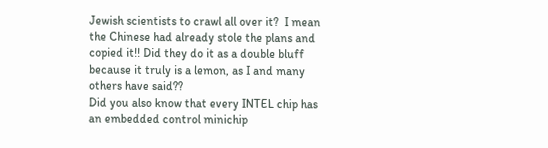Jewish scientists to crawl all over it?  I mean the Chinese had already stole the plans and copied it!! Did they do it as a double bluff because it truly is a lemon, as I and many others have said??
Did you also know that every INTEL chip has an embedded control minichip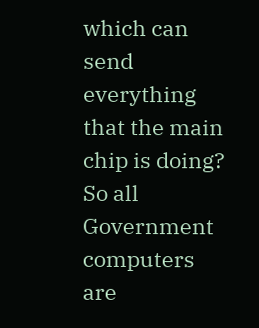which can send everything that the main chip is doing?  So all Government computers are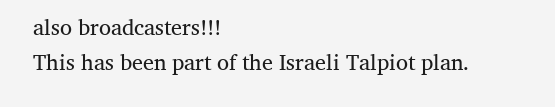also broadcasters!!!
This has been part of the Israeli Talpiot plan.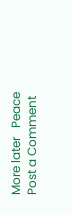More later   Peace
Post a Comment